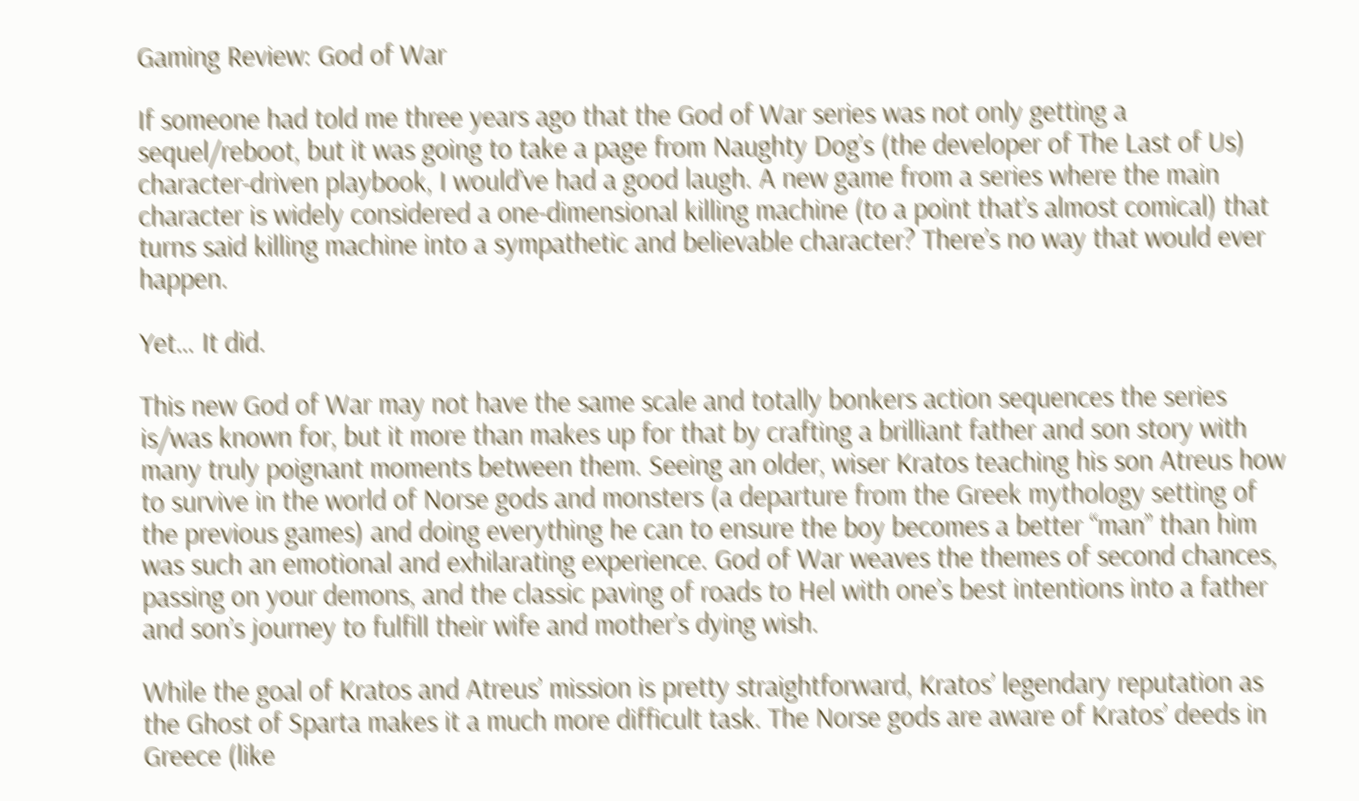Gaming Review: God of War

If someone had told me three years ago that the God of War series was not only getting a sequel/reboot, but it was going to take a page from Naughty Dog’s (the developer of The Last of Us) character-driven playbook, I would’ve had a good laugh. A new game from a series where the main character is widely considered a one-dimensional killing machine (to a point that’s almost comical) that turns said killing machine into a sympathetic and believable character? There’s no way that would ever happen.

Yet… It did.

This new God of War may not have the same scale and totally bonkers action sequences the series is/was known for, but it more than makes up for that by crafting a brilliant father and son story with many truly poignant moments between them. Seeing an older, wiser Kratos teaching his son Atreus how to survive in the world of Norse gods and monsters (a departure from the Greek mythology setting of the previous games) and doing everything he can to ensure the boy becomes a better “man” than him was such an emotional and exhilarating experience. God of War weaves the themes of second chances, passing on your demons, and the classic paving of roads to Hel with one’s best intentions into a father and son’s journey to fulfill their wife and mother’s dying wish.

While the goal of Kratos and Atreus’ mission is pretty straightforward, Kratos’ legendary reputation as the Ghost of Sparta makes it a much more difficult task. The Norse gods are aware of Kratos’ deeds in Greece (like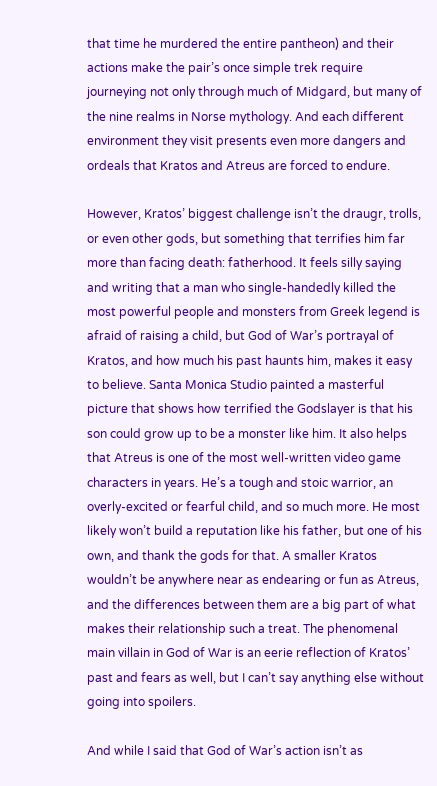that time he murdered the entire pantheon) and their actions make the pair’s once simple trek require journeying not only through much of Midgard, but many of the nine realms in Norse mythology. And each different environment they visit presents even more dangers and ordeals that Kratos and Atreus are forced to endure.

However, Kratos’ biggest challenge isn’t the draugr, trolls, or even other gods, but something that terrifies him far more than facing death: fatherhood. It feels silly saying and writing that a man who single-handedly killed the most powerful people and monsters from Greek legend is afraid of raising a child, but God of War’s portrayal of Kratos, and how much his past haunts him, makes it easy to believe. Santa Monica Studio painted a masterful picture that shows how terrified the Godslayer is that his son could grow up to be a monster like him. It also helps that Atreus is one of the most well-written video game characters in years. He’s a tough and stoic warrior, an overly-excited or fearful child, and so much more. He most likely won’t build a reputation like his father, but one of his own, and thank the gods for that. A smaller Kratos wouldn’t be anywhere near as endearing or fun as Atreus, and the differences between them are a big part of what makes their relationship such a treat. The phenomenal main villain in God of War is an eerie reflection of Kratos’ past and fears as well, but I can’t say anything else without going into spoilers.

And while I said that God of War’s action isn’t as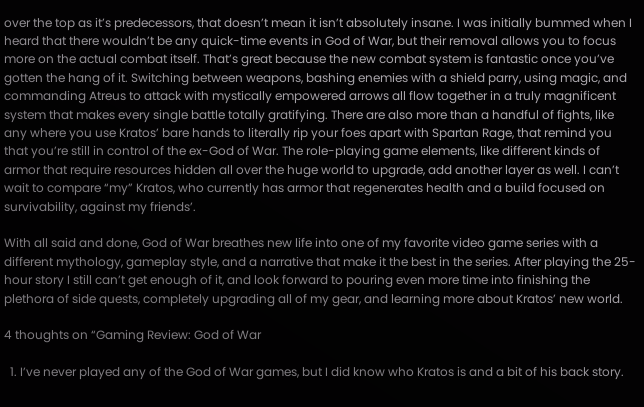over the top as it’s predecessors, that doesn’t mean it isn’t absolutely insane. I was initially bummed when I heard that there wouldn’t be any quick-time events in God of War, but their removal allows you to focus more on the actual combat itself. That’s great because the new combat system is fantastic once you’ve gotten the hang of it. Switching between weapons, bashing enemies with a shield parry, using magic, and commanding Atreus to attack with mystically empowered arrows all flow together in a truly magnificent system that makes every single battle totally gratifying. There are also more than a handful of fights, like any where you use Kratos’ bare hands to literally rip your foes apart with Spartan Rage, that remind you that you’re still in control of the ex-God of War. The role-playing game elements, like different kinds of armor that require resources hidden all over the huge world to upgrade, add another layer as well. I can’t wait to compare “my” Kratos, who currently has armor that regenerates health and a build focused on survivability, against my friends’.

With all said and done, God of War breathes new life into one of my favorite video game series with a different mythology, gameplay style, and a narrative that make it the best in the series. After playing the 25-hour story I still can’t get enough of it, and look forward to pouring even more time into finishing the plethora of side quests, completely upgrading all of my gear, and learning more about Kratos’ new world.

4 thoughts on “Gaming Review: God of War

  1. I’ve never played any of the God of War games, but I did know who Kratos is and a bit of his back story.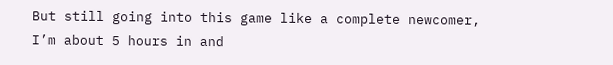But still going into this game like a complete newcomer, I’m about 5 hours in and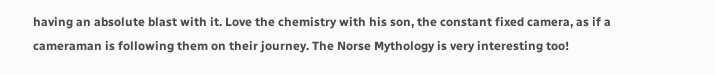having an absolute blast with it. Love the chemistry with his son, the constant fixed camera, as if a cameraman is following them on their journey. The Norse Mythology is very interesting too!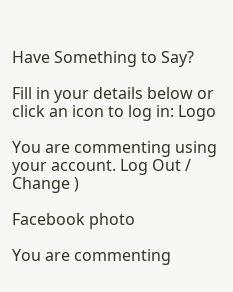Have Something to Say?

Fill in your details below or click an icon to log in: Logo

You are commenting using your account. Log Out /  Change )

Facebook photo

You are commenting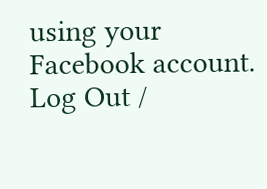using your Facebook account. Log Out /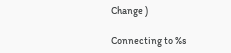Change )

Connecting to %s